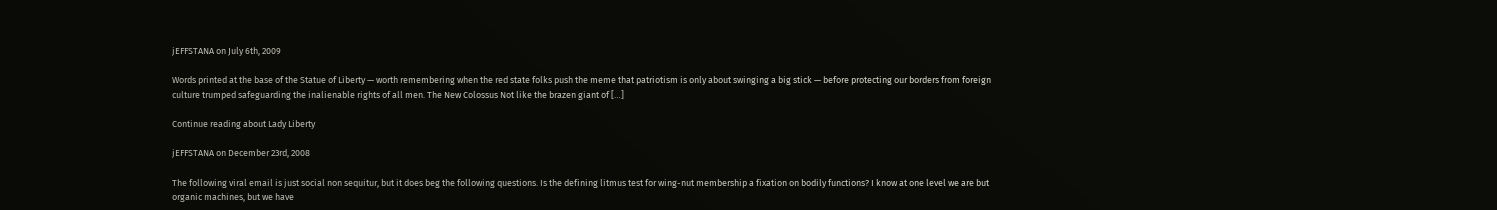jEFFSTANA on July 6th, 2009

Words printed at the base of the Statue of Liberty — worth remembering when the red state folks push the meme that patriotism is only about swinging a big stick — before protecting our borders from foreign culture trumped safeguarding the inalienable rights of all men. The New Colossus Not like the brazen giant of […]

Continue reading about Lady Liberty

jEFFSTANA on December 23rd, 2008

The following viral email is just social non sequitur, but it does beg the following questions. Is the defining litmus test for wing-nut membership a fixation on bodily functions? I know at one level we are but organic machines, but we have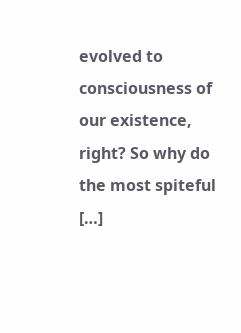evolved to consciousness of our existence, right? So why do the most spiteful […]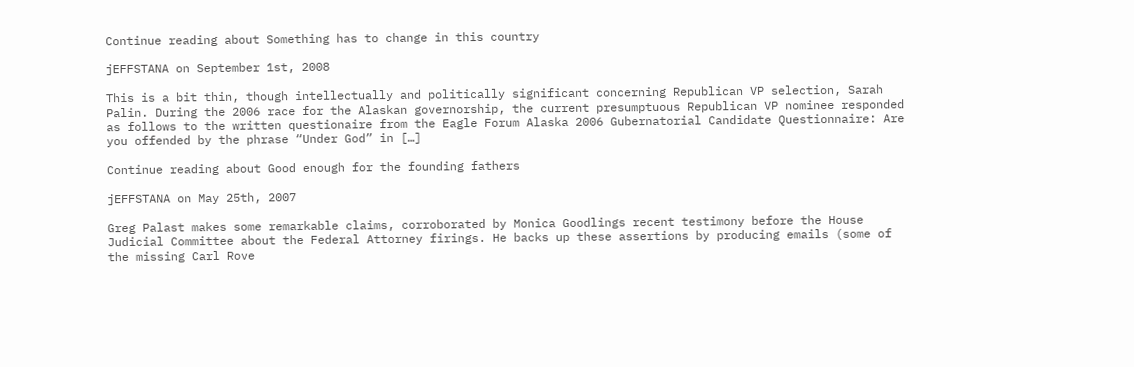Continue reading about Something has to change in this country

jEFFSTANA on September 1st, 2008

This is a bit thin, though intellectually and politically significant concerning Republican VP selection, Sarah Palin. During the 2006 race for the Alaskan governorship, the current presumptuous Republican VP nominee responded as follows to the written questionaire from the Eagle Forum Alaska 2006 Gubernatorial Candidate Questionnaire: Are you offended by the phrase “Under God” in […]

Continue reading about Good enough for the founding fathers

jEFFSTANA on May 25th, 2007

Greg Palast makes some remarkable claims, corroborated by Monica Goodlings recent testimony before the House Judicial Committee about the Federal Attorney firings. He backs up these assertions by producing emails (some of the missing Carl Rove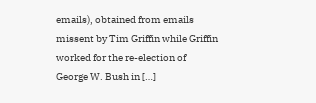emails), obtained from emails missent by Tim Griffin while Griffin worked for the re-election of George W. Bush in […]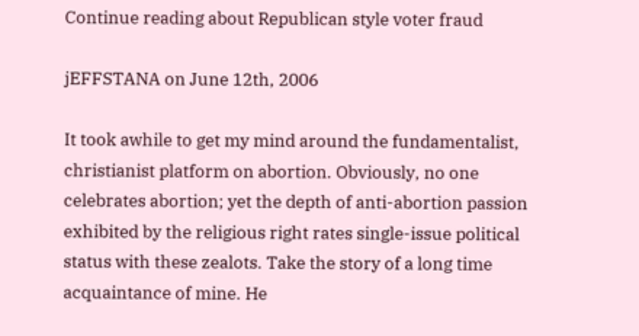Continue reading about Republican style voter fraud

jEFFSTANA on June 12th, 2006

It took awhile to get my mind around the fundamentalist, christianist platform on abortion. Obviously, no one celebrates abortion; yet the depth of anti-abortion passion exhibited by the religious right rates single-issue political status with these zealots. Take the story of a long time acquaintance of mine. He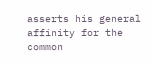asserts his general affinity for the common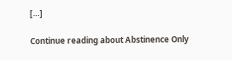[…]

Continue reading about Abstinence Only